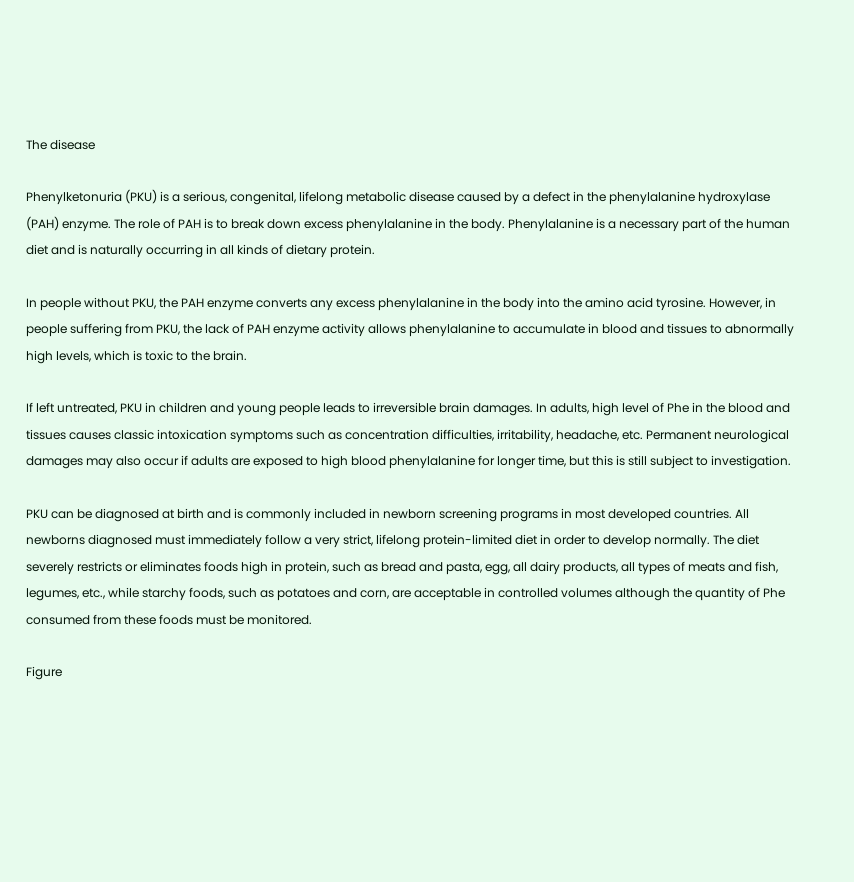The disease

Phenylketonuria (PKU) is a serious, congenital, lifelong metabolic disease caused by a defect in the phenylalanine hydroxylase (PAH) enzyme. The role of PAH is to break down excess phenylalanine in the body. Phenylalanine is a necessary part of the human diet and is naturally occurring in all kinds of dietary protein.

In people without PKU, the PAH enzyme converts any excess phenylalanine in the body into the amino acid tyrosine. However, in people suffering from PKU, the lack of PAH enzyme activity allows phenylalanine to accumulate in blood and tissues to abnormally high levels, which is toxic to the brain.

If left untreated, PKU in children and young people leads to irreversible brain damages. In adults, high level of Phe in the blood and tissues causes classic intoxication symptoms such as concentration difficulties, irritability, headache, etc. Permanent neurological damages may also occur if adults are exposed to high blood phenylalanine for longer time, but this is still subject to investigation.

PKU can be diagnosed at birth and is commonly included in newborn screening programs in most developed countries. All newborns diagnosed must immediately follow a very strict, lifelong protein-limited diet in order to develop normally. The diet severely restricts or eliminates foods high in protein, such as bread and pasta, egg, all dairy products, all types of meats and fish, legumes, etc., while starchy foods, such as potatoes and corn, are acceptable in controlled volumes although the quantity of Phe consumed from these foods must be monitored.

Figure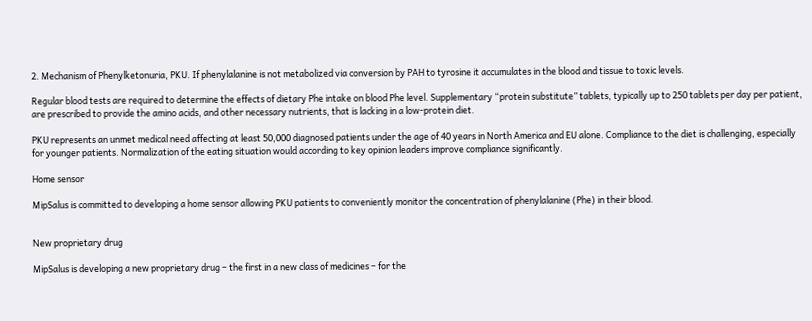2. Mechanism of Phenylketonuria, PKU. If phenylalanine is not metabolized via conversion by PAH to tyrosine it accumulates in the blood and tissue to toxic levels.

Regular blood tests are required to determine the effects of dietary Phe intake on blood Phe level. Supplementary “protein substitute” tablets, typically up to 250 tablets per day per patient, are prescribed to provide the amino acids, and other necessary nutrients, that is lacking in a low-protein diet.

PKU represents an unmet medical need affecting at least 50,000 diagnosed patients under the age of 40 years in North America and EU alone. Compliance to the diet is challenging, especially for younger patients. Normalization of the eating situation would according to key opinion leaders improve compliance significantly.

Home sensor

MipSalus is committed to developing a home sensor allowing PKU patients to conveniently monitor the concentration of phenylalanine (Phe) in their blood.


New proprietary drug

MipSalus is developing a new proprietary drug – the first in a new class of medicines – for the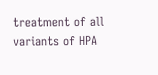treatment of all variants of HPA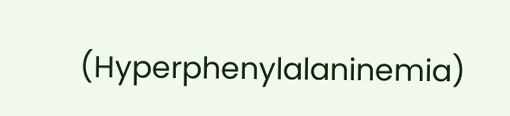(Hyperphenylalaninemia)